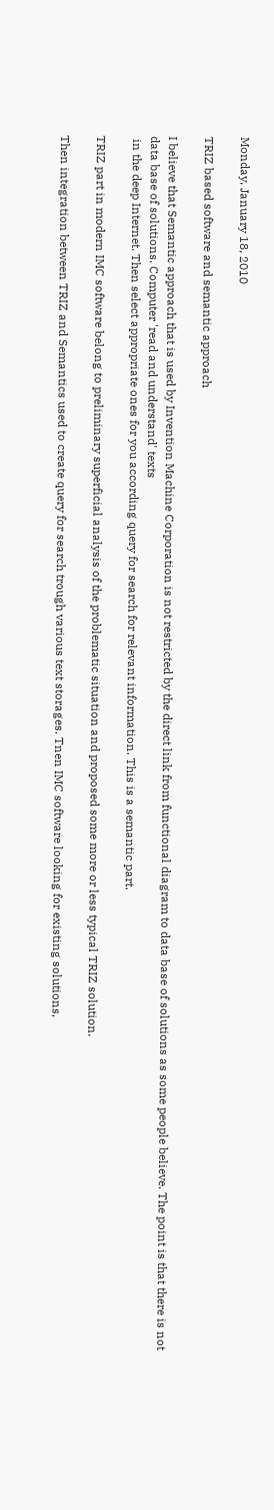Monday, January 18, 2010

TRIZ based software and semantic approach

I believe that Semantic approach that is used by Invention Machine Corporation is not restricted by the direct link from functional diagram to data base of solutions as some people believe. The point is that there is not data base of solutions. Computer 'read and understand' texts
 in the deep Internet. Then select appropriate ones for you according query for search for relevant information. This is a semantic part.

TRIZ part in modern IMC software belong to preliminary superficial analysis of the problematic situation and proposed some more or less typical TRIZ solution.

Then integration between TRIZ and Semantics used to create query for search trough various text storages. Tnen IMC software looking for existing solutions,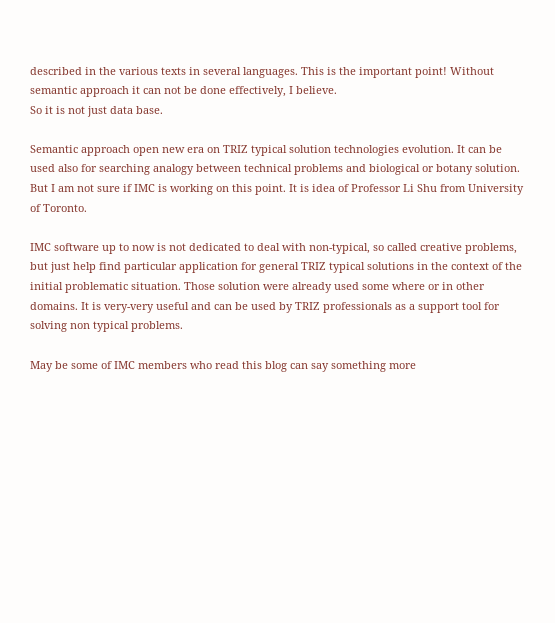described in the various texts in several languages. This is the important point! Without semantic approach it can not be done effectively, I believe.
So it is not just data base.

Semantic approach open new era on TRIZ typical solution technologies evolution. It can be used also for searching analogy between technical problems and biological or botany solution. But I am not sure if IMC is working on this point. It is idea of Professor Li Shu from University of Toronto.

IMC software up to now is not dedicated to deal with non-typical, so called creative problems, but just help find particular application for general TRIZ typical solutions in the context of the initial problematic situation. Those solution were already used some where or in other domains. It is very-very useful and can be used by TRIZ professionals as a support tool for solving non typical problems.

May be some of IMC members who read this blog can say something more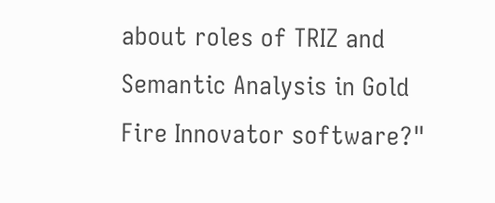about roles of TRIZ and Semantic Analysis in Gold Fire Innovator software?"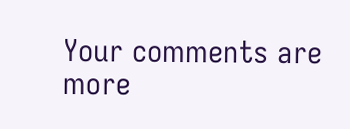Your comments are more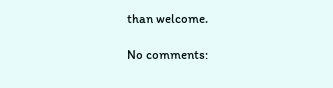than welcome.

No comments: